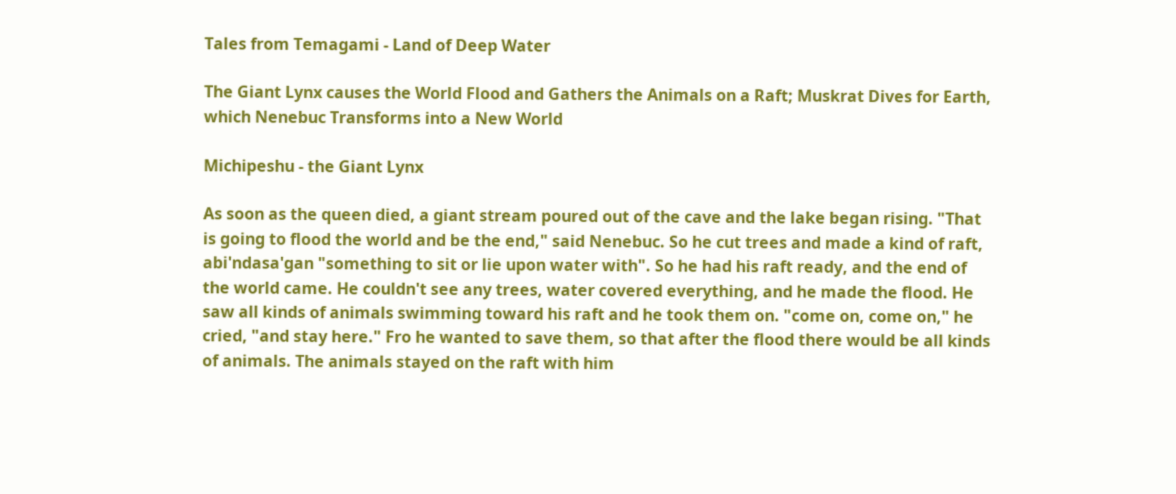Tales from Temagami - Land of Deep Water

The Giant Lynx causes the World Flood and Gathers the Animals on a Raft; Muskrat Dives for Earth, which Nenebuc Transforms into a New World

Michipeshu - the Giant Lynx

As soon as the queen died, a giant stream poured out of the cave and the lake began rising. "That is going to flood the world and be the end," said Nenebuc. So he cut trees and made a kind of raft, abi'ndasa'gan "something to sit or lie upon water with". So he had his raft ready, and the end of the world came. He couldn't see any trees, water covered everything, and he made the flood. He saw all kinds of animals swimming toward his raft and he took them on. "come on, come on," he cried, "and stay here." Fro he wanted to save them, so that after the flood there would be all kinds of animals. The animals stayed on the raft with him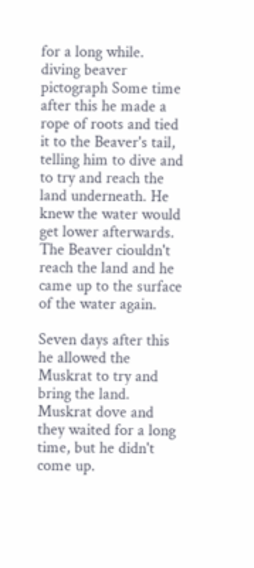for a long while. diving beaver pictograph Some time after this he made a rope of roots and tied it to the Beaver's tail, telling him to dive and to try and reach the land underneath. He knew the water would get lower afterwards. The Beaver ciouldn't reach the land and he came up to the surface of the water again.

Seven days after this he allowed the Muskrat to try and bring the land. Muskrat dove and they waited for a long time, but he didn't come up.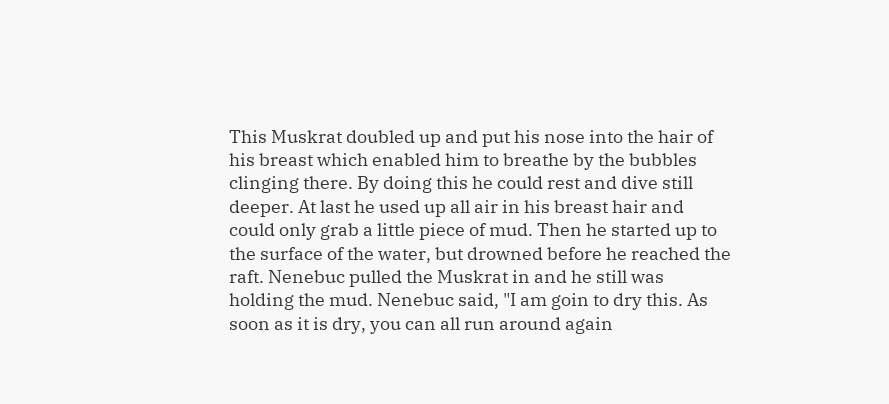This Muskrat doubled up and put his nose into the hair of his breast which enabled him to breathe by the bubbles clinging there. By doing this he could rest and dive still deeper. At last he used up all air in his breast hair and could only grab a little piece of mud. Then he started up to the surface of the water, but drowned before he reached the raft. Nenebuc pulled the Muskrat in and he still was holding the mud. Nenebuc said, "I am goin to dry this. As soon as it is dry, you can all run around again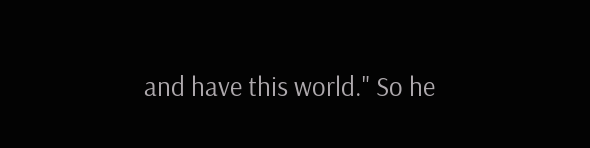and have this world." So he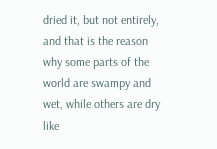dried it, but not entirely, and that is the reason why some parts of the world are swampy and wet, while others are dry like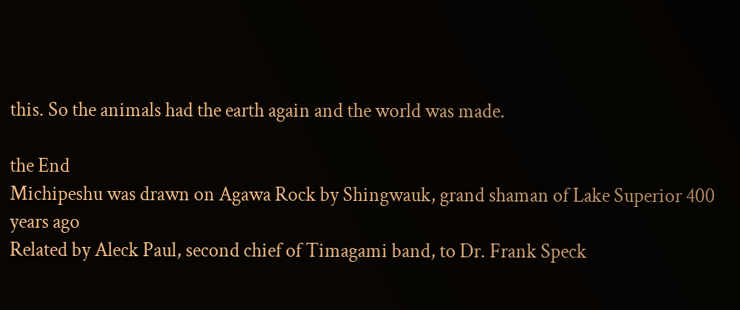this. So the animals had the earth again and the world was made.

the End
Michipeshu was drawn on Agawa Rock by Shingwauk, grand shaman of Lake Superior 400 years ago
Related by Aleck Paul, second chief of Timagami band, to Dr. Frank Speck